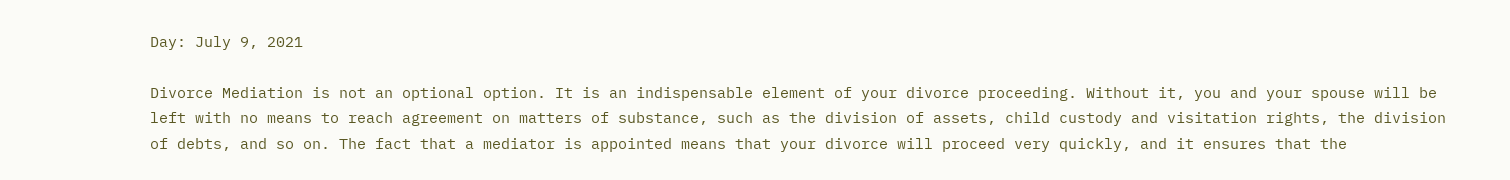Day: July 9, 2021

Divorce Mediation is not an optional option. It is an indispensable element of your divorce proceeding. Without it, you and your spouse will be left with no means to reach agreement on matters of substance, such as the division of assets, child custody and visitation rights, the division of debts, and so on. The fact that a mediator is appointed means that your divorce will proceed very quickly, and it ensures that the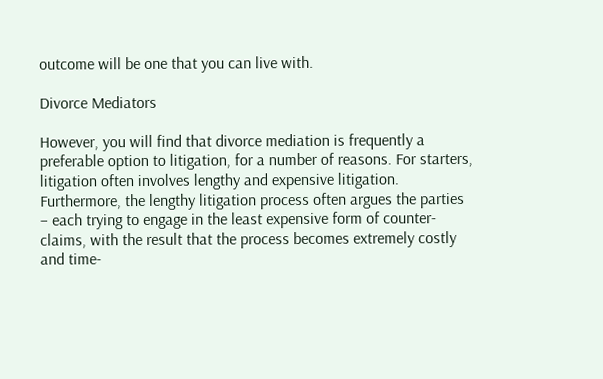outcome will be one that you can live with.

Divorce Mediators

However, you will find that divorce mediation is frequently a preferable option to litigation, for a number of reasons. For starters, litigation often involves lengthy and expensive litigation. Furthermore, the lengthy litigation process often argues the parties – each trying to engage in the least expensive form of counter-claims, with the result that the process becomes extremely costly and time-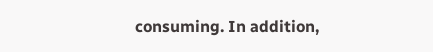consuming. In addition,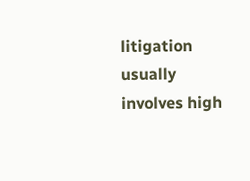litigation usually involves high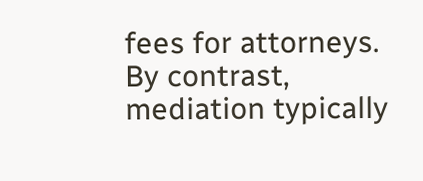fees for attorneys. By contrast, mediation typically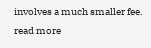involves a much smaller fee. read more